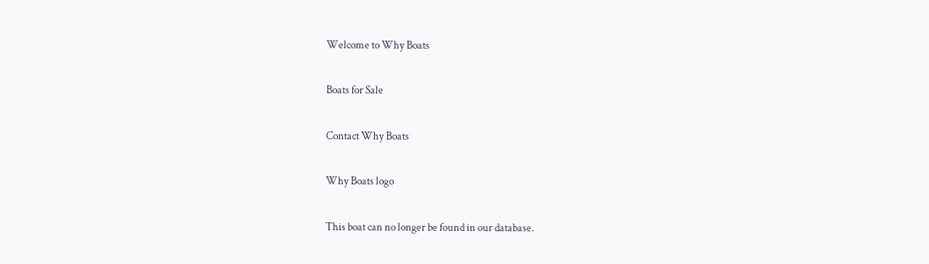Welcome to Why Boats

Boats for Sale

Contact Why Boats

Why Boats logo

This boat can no longer be found in our database.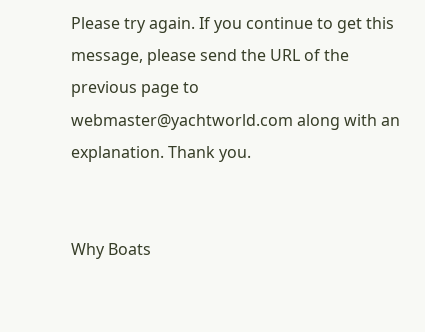Please try again. If you continue to get this message, please send the URL of the previous page to webmaster@yachtworld.com along with an explanation. Thank you.


Why Boats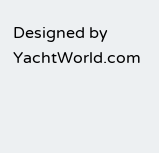Designed by YachtWorld.com